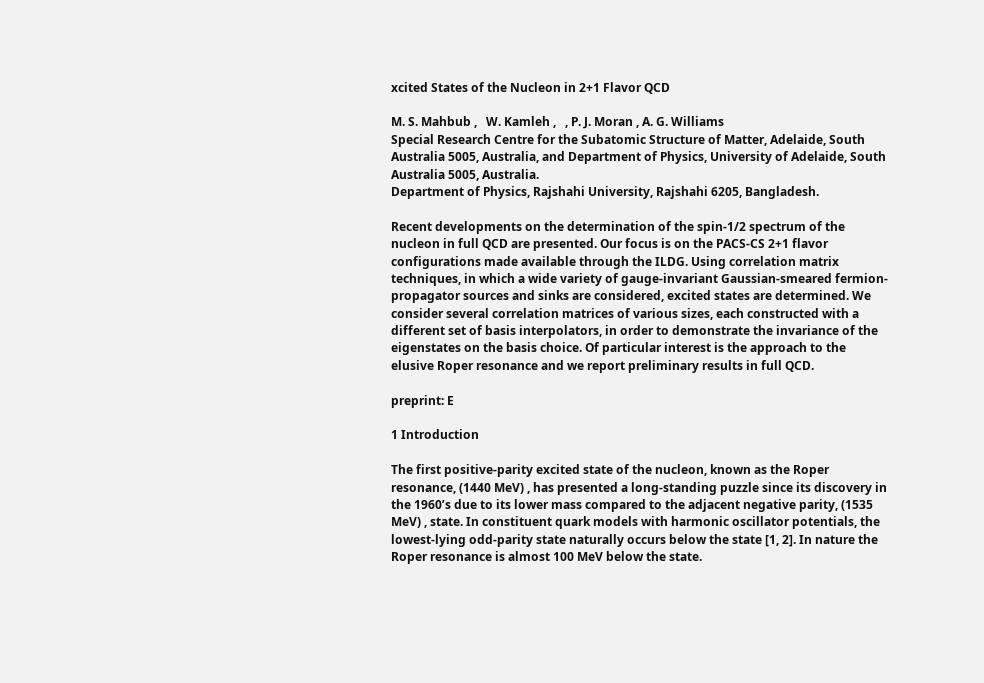xcited States of the Nucleon in 2+1 Flavor QCD

M. S. Mahbub ,   W. Kamleh ,   , P. J. Moran , A. G. Williams
Special Research Centre for the Subatomic Structure of Matter, Adelaide, South Australia 5005, Australia, and Department of Physics, University of Adelaide, South Australia 5005, Australia.
Department of Physics, Rajshahi University, Rajshahi 6205, Bangladesh.

Recent developments on the determination of the spin-1/2 spectrum of the nucleon in full QCD are presented. Our focus is on the PACS-CS 2+1 flavor configurations made available through the ILDG. Using correlation matrix techniques, in which a wide variety of gauge-invariant Gaussian-smeared fermion-propagator sources and sinks are considered, excited states are determined. We consider several correlation matrices of various sizes, each constructed with a different set of basis interpolators, in order to demonstrate the invariance of the eigenstates on the basis choice. Of particular interest is the approach to the elusive Roper resonance and we report preliminary results in full QCD.

preprint: E

1 Introduction

The first positive-parity excited state of the nucleon, known as the Roper resonance, (1440 MeV) , has presented a long-standing puzzle since its discovery in the 1960’s due to its lower mass compared to the adjacent negative parity, (1535 MeV) , state. In constituent quark models with harmonic oscillator potentials, the lowest-lying odd-parity state naturally occurs below the state [1, 2]. In nature the Roper resonance is almost 100 MeV below the state.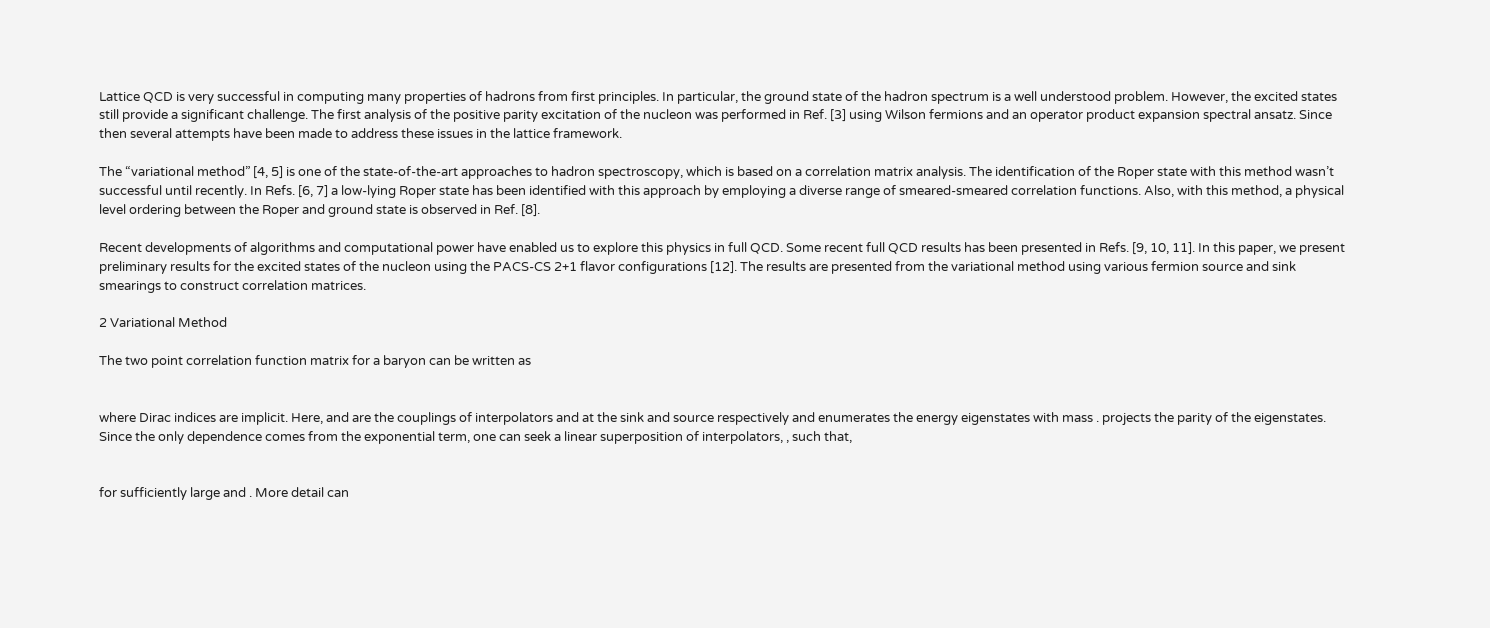Lattice QCD is very successful in computing many properties of hadrons from first principles. In particular, the ground state of the hadron spectrum is a well understood problem. However, the excited states still provide a significant challenge. The first analysis of the positive parity excitation of the nucleon was performed in Ref. [3] using Wilson fermions and an operator product expansion spectral ansatz. Since then several attempts have been made to address these issues in the lattice framework.

The “variational method” [4, 5] is one of the state-of-the-art approaches to hadron spectroscopy, which is based on a correlation matrix analysis. The identification of the Roper state with this method wasn’t successful until recently. In Refs. [6, 7] a low-lying Roper state has been identified with this approach by employing a diverse range of smeared-smeared correlation functions. Also, with this method, a physical level ordering between the Roper and ground state is observed in Ref. [8].

Recent developments of algorithms and computational power have enabled us to explore this physics in full QCD. Some recent full QCD results has been presented in Refs. [9, 10, 11]. In this paper, we present preliminary results for the excited states of the nucleon using the PACS-CS 2+1 flavor configurations [12]. The results are presented from the variational method using various fermion source and sink smearings to construct correlation matrices.

2 Variational Method

The two point correlation function matrix for a baryon can be written as


where Dirac indices are implicit. Here, and are the couplings of interpolators and at the sink and source respectively and enumerates the energy eigenstates with mass . projects the parity of the eigenstates.
Since the only dependence comes from the exponential term, one can seek a linear superposition of interpolators, , such that,


for sufficiently large and . More detail can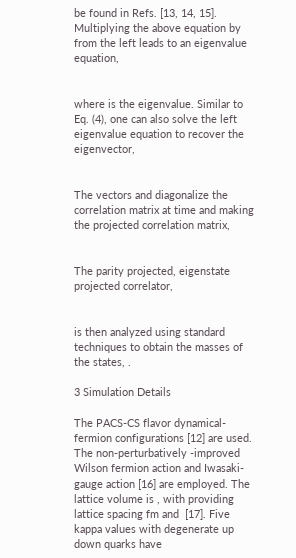be found in Refs. [13, 14, 15]. Multiplying the above equation by from the left leads to an eigenvalue equation,


where is the eigenvalue. Similar to Eq. (4), one can also solve the left eigenvalue equation to recover the eigenvector,


The vectors and diagonalize the correlation matrix at time and making the projected correlation matrix,


The parity projected, eigenstate projected correlator,


is then analyzed using standard techniques to obtain the masses of the states, .

3 Simulation Details

The PACS-CS flavor dynamical-fermion configurations [12] are used. The non-perturbatively -improved Wilson fermion action and Iwasaki-gauge action [16] are employed. The lattice volume is , with providing lattice spacing fm and  [17]. Five kappa values with degenerate up down quarks have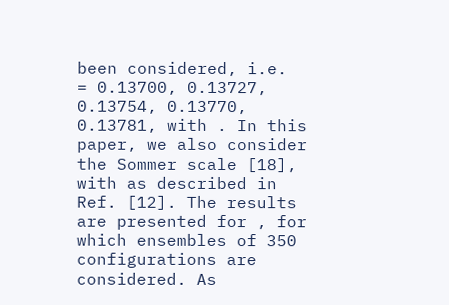been considered, i.e.  = 0.13700, 0.13727, 0.13754, 0.13770, 0.13781, with . In this paper, we also consider the Sommer scale [18], with as described in Ref. [12]. The results are presented for , for which ensembles of 350 configurations are considered. As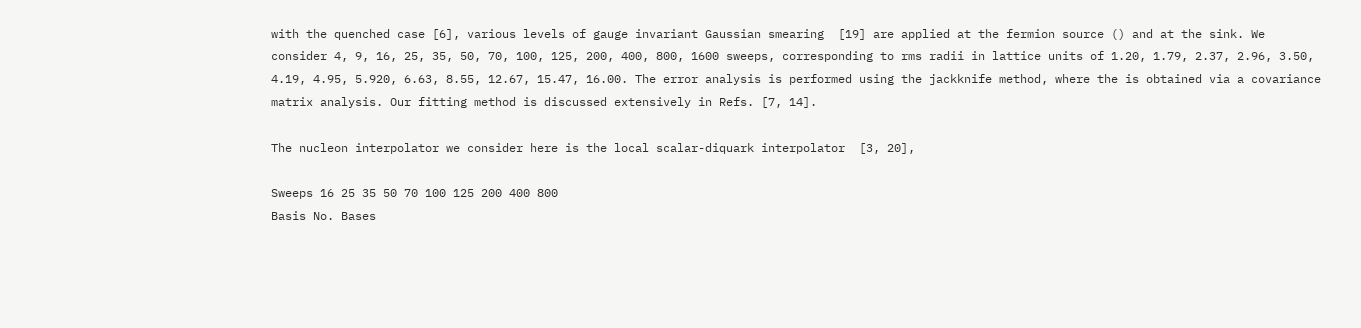with the quenched case [6], various levels of gauge invariant Gaussian smearing  [19] are applied at the fermion source () and at the sink. We consider 4, 9, 16, 25, 35, 50, 70, 100, 125, 200, 400, 800, 1600 sweeps, corresponding to rms radii in lattice units of 1.20, 1.79, 2.37, 2.96, 3.50, 4.19, 4.95, 5.920, 6.63, 8.55, 12.67, 15.47, 16.00. The error analysis is performed using the jackknife method, where the is obtained via a covariance matrix analysis. Our fitting method is discussed extensively in Refs. [7, 14].

The nucleon interpolator we consider here is the local scalar-diquark interpolator  [3, 20],

Sweeps 16 25 35 50 70 100 125 200 400 800
Basis No. Bases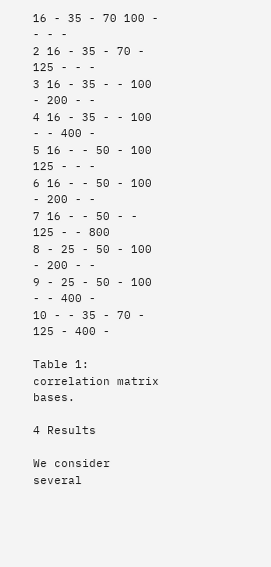16 - 35 - 70 100 - - - -
2 16 - 35 - 70 - 125 - - -
3 16 - 35 - - 100 - 200 - -
4 16 - 35 - - 100 - - 400 -
5 16 - - 50 - 100 125 - - -
6 16 - - 50 - 100 - 200 - -
7 16 - - 50 - - 125 - - 800
8 - 25 - 50 - 100 - 200 - -
9 - 25 - 50 - 100 - - 400 -
10 - - 35 - 70 - 125 - 400 -

Table 1: correlation matrix bases.

4 Results

We consider several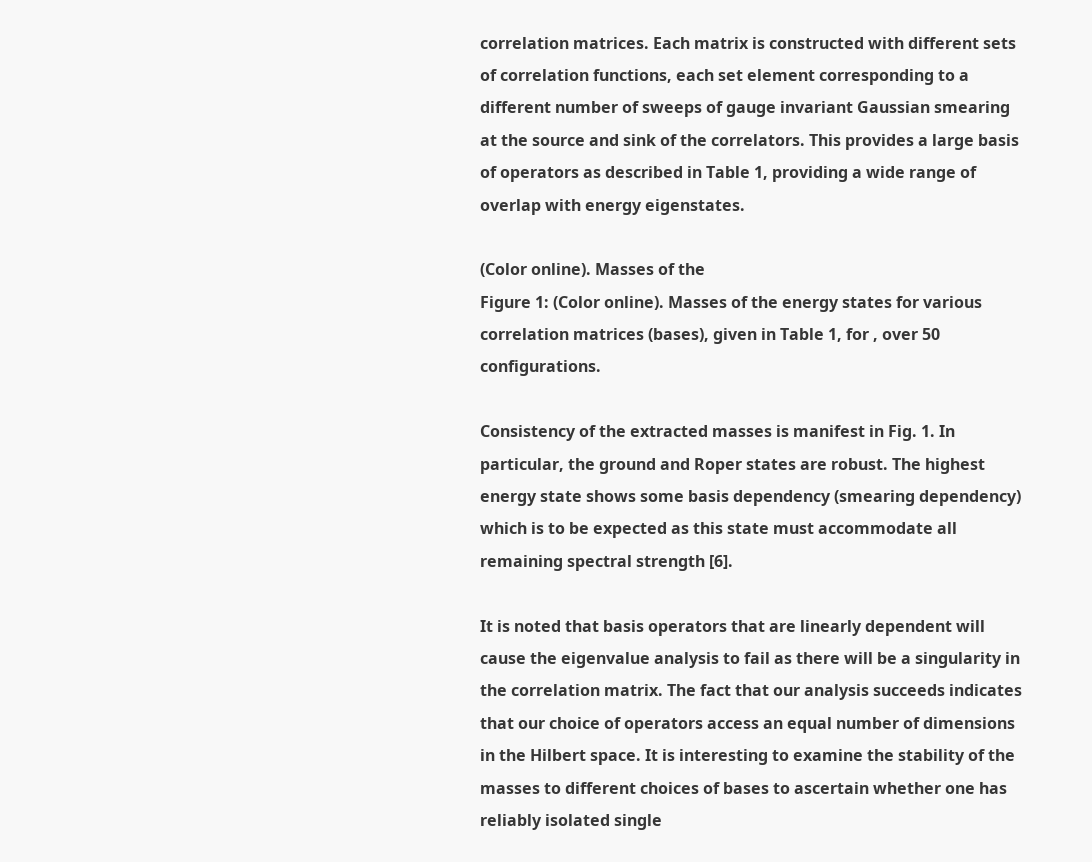correlation matrices. Each matrix is constructed with different sets of correlation functions, each set element corresponding to a different number of sweeps of gauge invariant Gaussian smearing at the source and sink of the correlators. This provides a large basis of operators as described in Table 1, providing a wide range of overlap with energy eigenstates.

(Color online). Masses of the
Figure 1: (Color online). Masses of the energy states for various correlation matrices (bases), given in Table 1, for , over 50 configurations.

Consistency of the extracted masses is manifest in Fig. 1. In particular, the ground and Roper states are robust. The highest energy state shows some basis dependency (smearing dependency) which is to be expected as this state must accommodate all remaining spectral strength [6].

It is noted that basis operators that are linearly dependent will cause the eigenvalue analysis to fail as there will be a singularity in the correlation matrix. The fact that our analysis succeeds indicates that our choice of operators access an equal number of dimensions in the Hilbert space. It is interesting to examine the stability of the masses to different choices of bases to ascertain whether one has reliably isolated single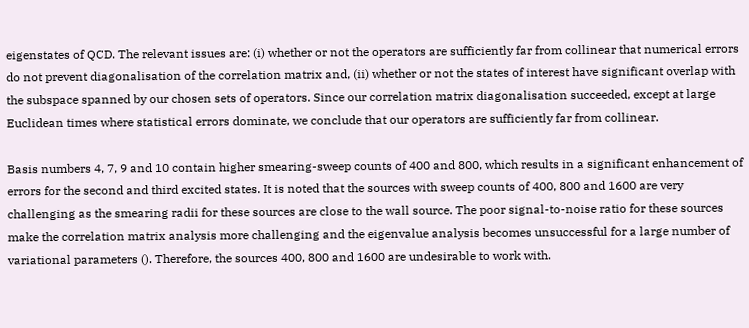eigenstates of QCD. The relevant issues are: (i) whether or not the operators are sufficiently far from collinear that numerical errors do not prevent diagonalisation of the correlation matrix and, (ii) whether or not the states of interest have significant overlap with the subspace spanned by our chosen sets of operators. Since our correlation matrix diagonalisation succeeded, except at large Euclidean times where statistical errors dominate, we conclude that our operators are sufficiently far from collinear.

Basis numbers 4, 7, 9 and 10 contain higher smearing-sweep counts of 400 and 800, which results in a significant enhancement of errors for the second and third excited states. It is noted that the sources with sweep counts of 400, 800 and 1600 are very challenging as the smearing radii for these sources are close to the wall source. The poor signal-to-noise ratio for these sources make the correlation matrix analysis more challenging and the eigenvalue analysis becomes unsuccessful for a large number of variational parameters (). Therefore, the sources 400, 800 and 1600 are undesirable to work with.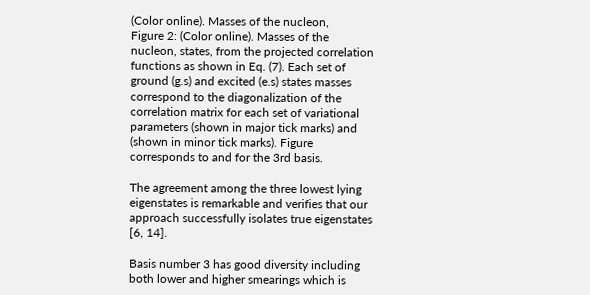(Color online). Masses of the nucleon,
Figure 2: (Color online). Masses of the nucleon, states, from the projected correlation functions as shown in Eq. (7). Each set of ground (g.s) and excited (e.s) states masses correspond to the diagonalization of the correlation matrix for each set of variational parameters (shown in major tick marks) and (shown in minor tick marks). Figure corresponds to and for the 3rd basis.

The agreement among the three lowest lying eigenstates is remarkable and verifies that our approach successfully isolates true eigenstates [6, 14].

Basis number 3 has good diversity including both lower and higher smearings which is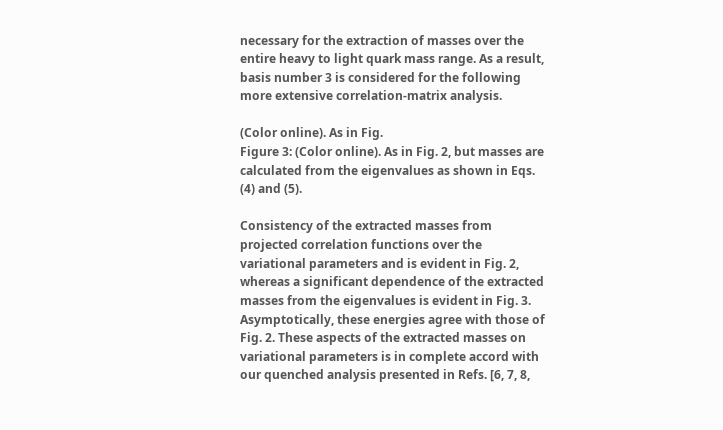necessary for the extraction of masses over the entire heavy to light quark mass range. As a result, basis number 3 is considered for the following more extensive correlation-matrix analysis.

(Color online). As in Fig.
Figure 3: (Color online). As in Fig. 2, but masses are calculated from the eigenvalues as shown in Eqs. (4) and (5).

Consistency of the extracted masses from projected correlation functions over the variational parameters and is evident in Fig. 2, whereas a significant dependence of the extracted masses from the eigenvalues is evident in Fig. 3. Asymptotically, these energies agree with those of Fig. 2. These aspects of the extracted masses on variational parameters is in complete accord with our quenched analysis presented in Refs. [6, 7, 8,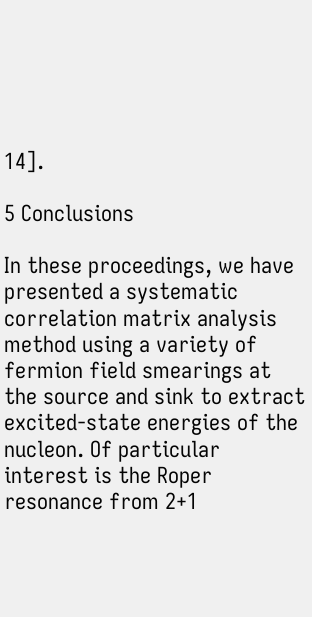14].

5 Conclusions

In these proceedings, we have presented a systematic correlation matrix analysis method using a variety of fermion field smearings at the source and sink to extract excited-state energies of the nucleon. Of particular interest is the Roper resonance from 2+1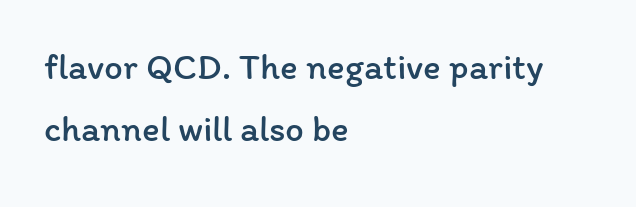flavor QCD. The negative parity channel will also be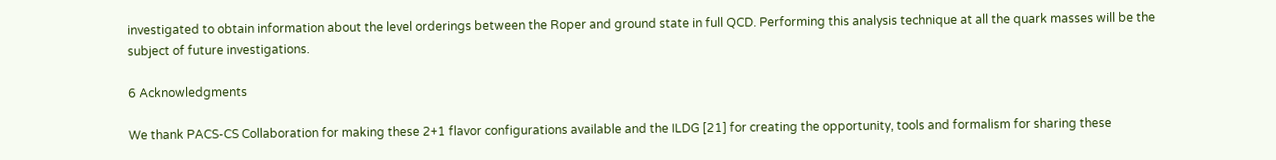investigated to obtain information about the level orderings between the Roper and ground state in full QCD. Performing this analysis technique at all the quark masses will be the subject of future investigations.

6 Acknowledgments

We thank PACS-CS Collaboration for making these 2+1 flavor configurations available and the ILDG [21] for creating the opportunity, tools and formalism for sharing these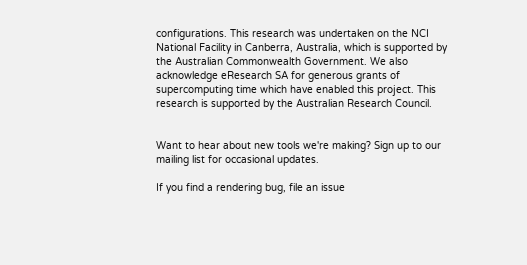configurations. This research was undertaken on the NCI National Facility in Canberra, Australia, which is supported by the Australian Commonwealth Government. We also acknowledge eResearch SA for generous grants of supercomputing time which have enabled this project. This research is supported by the Australian Research Council.


Want to hear about new tools we're making? Sign up to our mailing list for occasional updates.

If you find a rendering bug, file an issue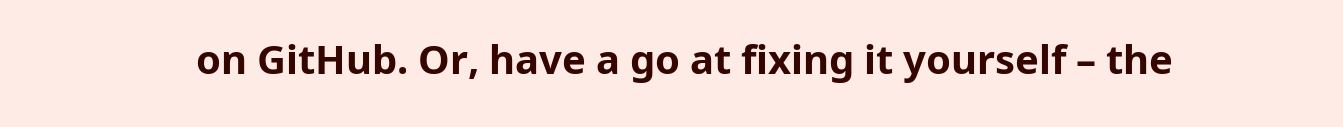on GitHub. Or, have a go at fixing it yourself – the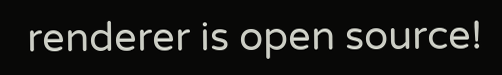renderer is open source!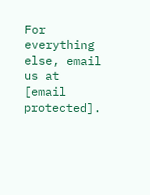For everything else, email us at [email protected].